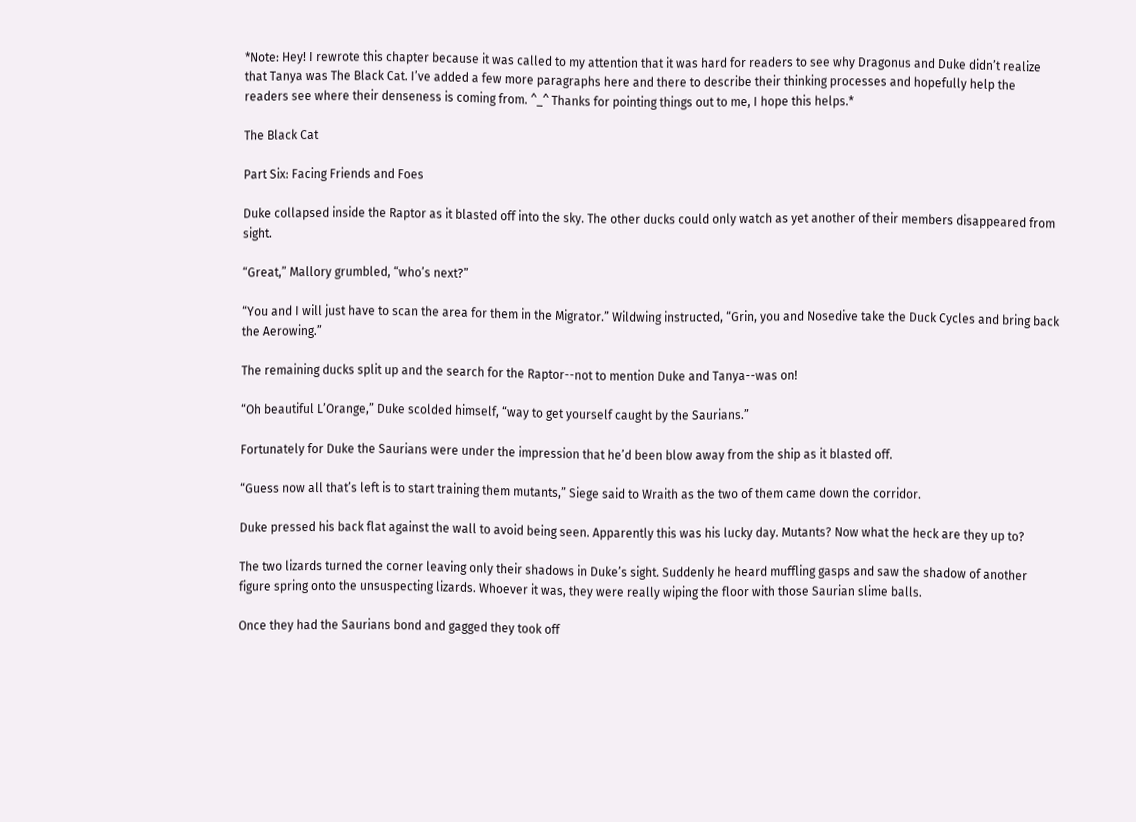*Note: Hey! I rewrote this chapter because it was called to my attention that it was hard for readers to see why Dragonus and Duke didn’t realize that Tanya was The Black Cat. I’ve added a few more paragraphs here and there to describe their thinking processes and hopefully help the readers see where their denseness is coming from. ^_^ Thanks for pointing things out to me, I hope this helps.*

The Black Cat

Part Six: Facing Friends and Foes

Duke collapsed inside the Raptor as it blasted off into the sky. The other ducks could only watch as yet another of their members disappeared from sight.

“Great,” Mallory grumbled, “who’s next?”

“You and I will just have to scan the area for them in the Migrator.” Wildwing instructed, “Grin, you and Nosedive take the Duck Cycles and bring back the Aerowing.”

The remaining ducks split up and the search for the Raptor--not to mention Duke and Tanya--was on!

“Oh beautiful L’Orange,” Duke scolded himself, “way to get yourself caught by the Saurians.”

Fortunately for Duke the Saurians were under the impression that he’d been blow away from the ship as it blasted off.

“Guess now all that’s left is to start training them mutants,” Siege said to Wraith as the two of them came down the corridor.

Duke pressed his back flat against the wall to avoid being seen. Apparently this was his lucky day. Mutants? Now what the heck are they up to?

The two lizards turned the corner leaving only their shadows in Duke’s sight. Suddenly he heard muffling gasps and saw the shadow of another figure spring onto the unsuspecting lizards. Whoever it was, they were really wiping the floor with those Saurian slime balls.

Once they had the Saurians bond and gagged they took off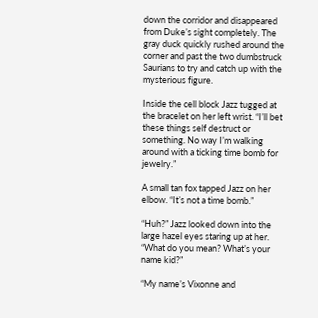down the corridor and disappeared from Duke’s sight completely. The gray duck quickly rushed around the corner and past the two dumbstruck Saurians to try and catch up with the mysterious figure.

Inside the cell block Jazz tugged at the bracelet on her left wrist. “I’ll bet these things self destruct or something. No way I’m walking around with a ticking time bomb for jewelry.”

A small tan fox tapped Jazz on her elbow. “It’s not a time bomb.”

“Huh?” Jazz looked down into the large hazel eyes staring up at her. “What do you mean? What’s your name kid?”

“My name’s Vixonne and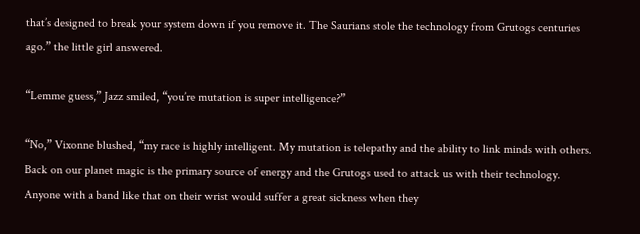that’s designed to break your system down if you remove it. The Saurians stole the technology from Grutogs centuries ago.” the little girl answered.

“Lemme guess,” Jazz smiled, “you’re mutation is super intelligence?”

“No,” Vixonne blushed, “my race is highly intelligent. My mutation is telepathy and the ability to link minds with others. Back on our planet magic is the primary source of energy and the Grutogs used to attack us with their technology. Anyone with a band like that on their wrist would suffer a great sickness when they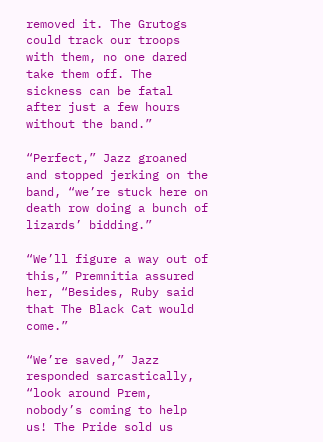removed it. The Grutogs could track our troops with them, no one dared take them off. The sickness can be fatal after just a few hours without the band.”

“Perfect,” Jazz groaned and stopped jerking on the band, “we’re stuck here on death row doing a bunch of lizards’ bidding.”

“We’ll figure a way out of this,” Premnitia assured her, “Besides, Ruby said that The Black Cat would come.”

“We’re saved,” Jazz responded sarcastically, “look around Prem, nobody’s coming to help us! The Pride sold us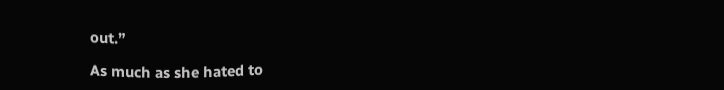out.”

As much as she hated to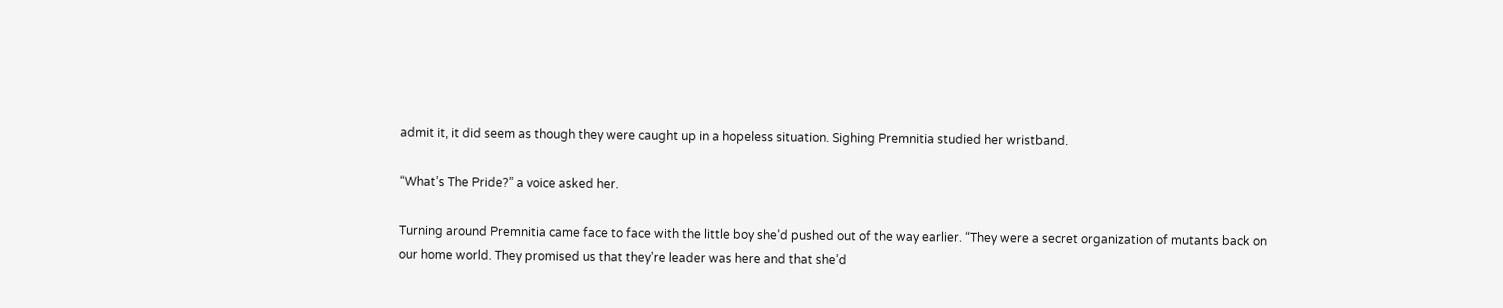admit it, it did seem as though they were caught up in a hopeless situation. Sighing Premnitia studied her wristband.

“What’s The Pride?” a voice asked her.

Turning around Premnitia came face to face with the little boy she’d pushed out of the way earlier. “They were a secret organization of mutants back on our home world. They promised us that they’re leader was here and that she’d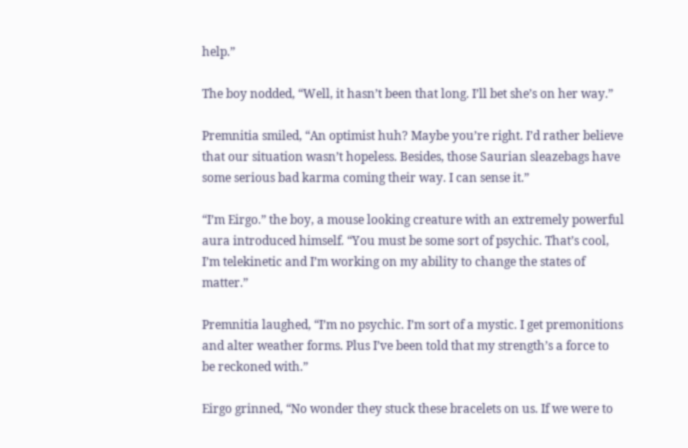help.”

The boy nodded, “Well, it hasn’t been that long. I’ll bet she’s on her way.”

Premnitia smiled, “An optimist huh? Maybe you’re right. I’d rather believe that our situation wasn’t hopeless. Besides, those Saurian sleazebags have some serious bad karma coming their way. I can sense it.”

“I’m Eirgo.” the boy, a mouse looking creature with an extremely powerful aura introduced himself. “You must be some sort of psychic. That’s cool, I’m telekinetic and I’m working on my ability to change the states of matter.”

Premnitia laughed, “I’m no psychic. I’m sort of a mystic. I get premonitions and alter weather forms. Plus I’ve been told that my strength’s a force to be reckoned with.”

Eirgo grinned, “No wonder they stuck these bracelets on us. If we were to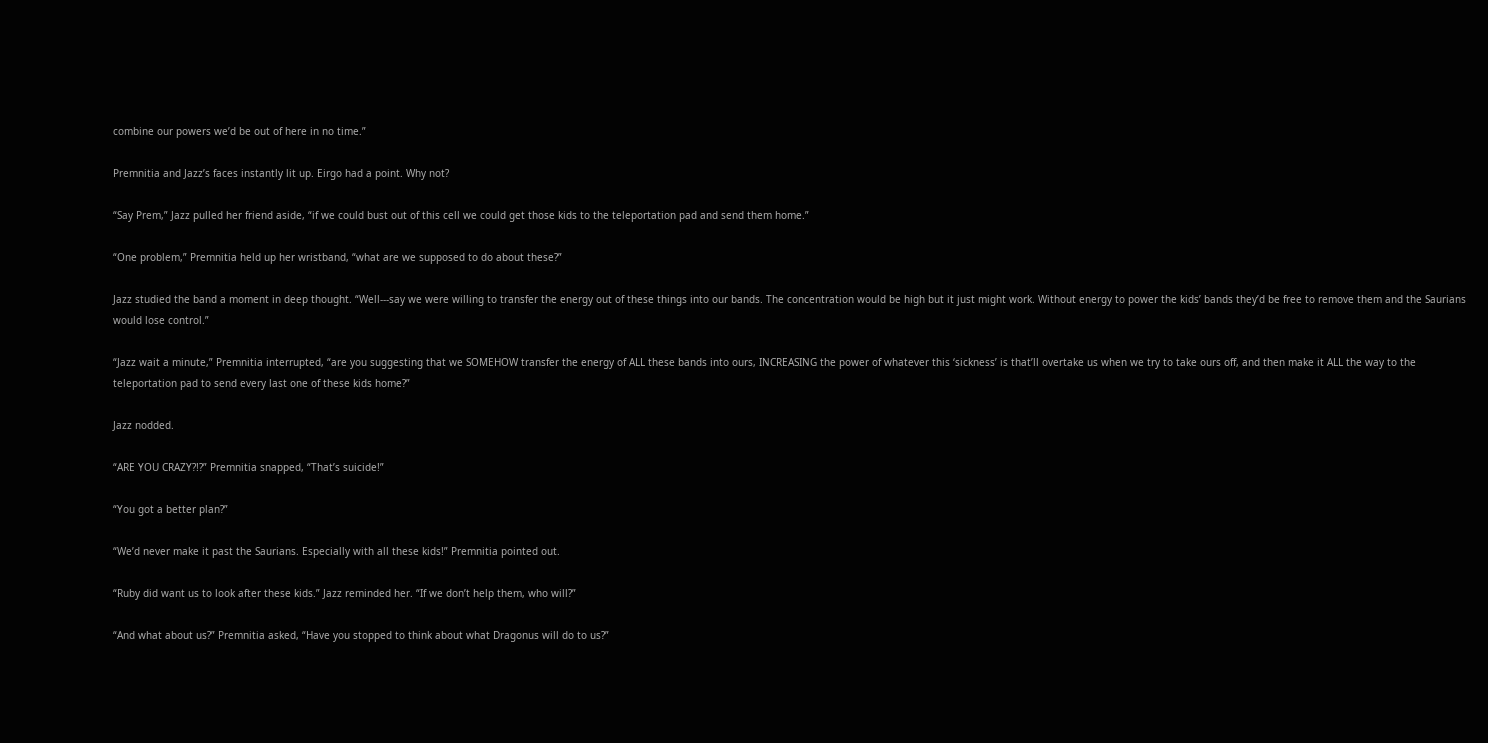combine our powers we’d be out of here in no time.”

Premnitia and Jazz’s faces instantly lit up. Eirgo had a point. Why not?

“Say Prem,” Jazz pulled her friend aside, “if we could bust out of this cell we could get those kids to the teleportation pad and send them home.”

“One problem,” Premnitia held up her wristband, “what are we supposed to do about these?”

Jazz studied the band a moment in deep thought. “Well---say we were willing to transfer the energy out of these things into our bands. The concentration would be high but it just might work. Without energy to power the kids’ bands they’d be free to remove them and the Saurians would lose control.”

“Jazz wait a minute,” Premnitia interrupted, “are you suggesting that we SOMEHOW transfer the energy of ALL these bands into ours, INCREASING the power of whatever this ‘sickness’ is that’ll overtake us when we try to take ours off, and then make it ALL the way to the teleportation pad to send every last one of these kids home?”

Jazz nodded.

“ARE YOU CRAZY?!?” Premnitia snapped, “That’s suicide!”

“You got a better plan?”

“We’d never make it past the Saurians. Especially with all these kids!” Premnitia pointed out.

“Ruby did want us to look after these kids.” Jazz reminded her. “If we don’t help them, who will?”

“And what about us?” Premnitia asked, “Have you stopped to think about what Dragonus will do to us?”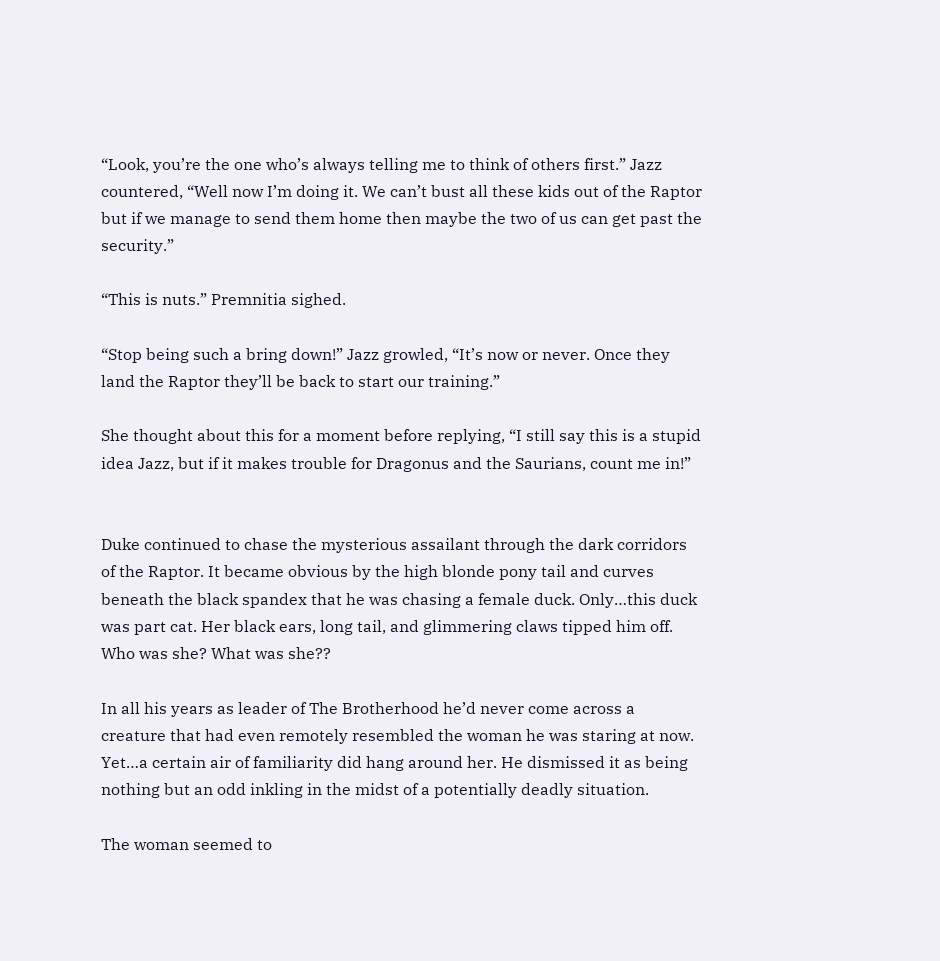“Look, you’re the one who’s always telling me to think of others first.” Jazz countered, “Well now I’m doing it. We can’t bust all these kids out of the Raptor but if we manage to send them home then maybe the two of us can get past the security.”

“This is nuts.” Premnitia sighed.

“Stop being such a bring down!” Jazz growled, “It’s now or never. Once they land the Raptor they’ll be back to start our training.”

She thought about this for a moment before replying, “I still say this is a stupid idea Jazz, but if it makes trouble for Dragonus and the Saurians, count me in!”


Duke continued to chase the mysterious assailant through the dark corridors of the Raptor. It became obvious by the high blonde pony tail and curves beneath the black spandex that he was chasing a female duck. Only…this duck was part cat. Her black ears, long tail, and glimmering claws tipped him off. Who was she? What was she??

In all his years as leader of The Brotherhood he’d never come across a creature that had even remotely resembled the woman he was staring at now. Yet…a certain air of familiarity did hang around her. He dismissed it as being nothing but an odd inkling in the midst of a potentially deadly situation.

The woman seemed to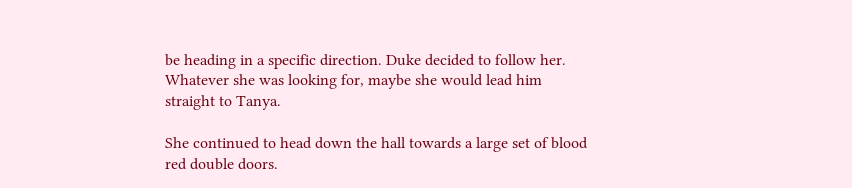be heading in a specific direction. Duke decided to follow her. Whatever she was looking for, maybe she would lead him straight to Tanya.

She continued to head down the hall towards a large set of blood red double doors.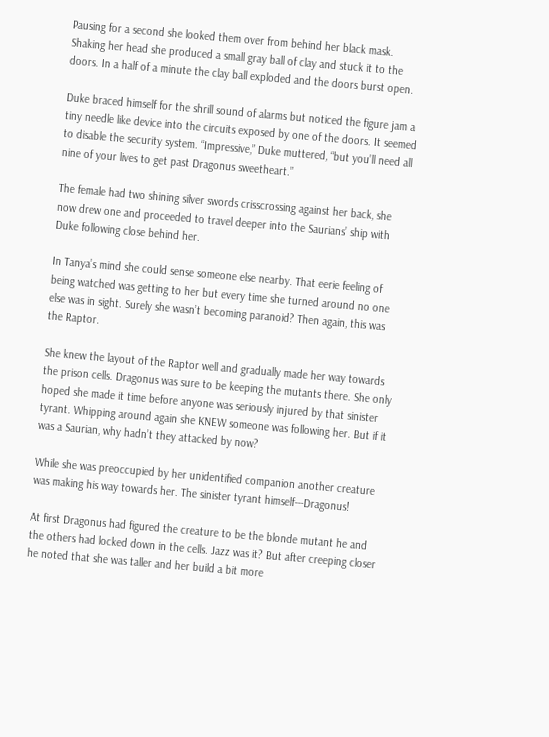Pausing for a second she looked them over from behind her black mask. Shaking her head she produced a small gray ball of clay and stuck it to the doors. In a half of a minute the clay ball exploded and the doors burst open.

Duke braced himself for the shrill sound of alarms but noticed the figure jam a tiny needle like device into the circuits exposed by one of the doors. It seemed to disable the security system. “Impressive,” Duke muttered, “but you’ll need all nine of your lives to get past Dragonus sweetheart.”

The female had two shining silver swords crisscrossing against her back, she now drew one and proceeded to travel deeper into the Saurians’ ship with Duke following close behind her.

In Tanya’s mind she could sense someone else nearby. That eerie feeling of being watched was getting to her but every time she turned around no one else was in sight. Surely she wasn’t becoming paranoid? Then again, this was the Raptor.

She knew the layout of the Raptor well and gradually made her way towards the prison cells. Dragonus was sure to be keeping the mutants there. She only hoped she made it time before anyone was seriously injured by that sinister tyrant. Whipping around again she KNEW someone was following her. But if it was a Saurian, why hadn’t they attacked by now?

While she was preoccupied by her unidentified companion another creature was making his way towards her. The sinister tyrant himself---Dragonus!

At first Dragonus had figured the creature to be the blonde mutant he and the others had locked down in the cells. Jazz was it? But after creeping closer he noted that she was taller and her build a bit more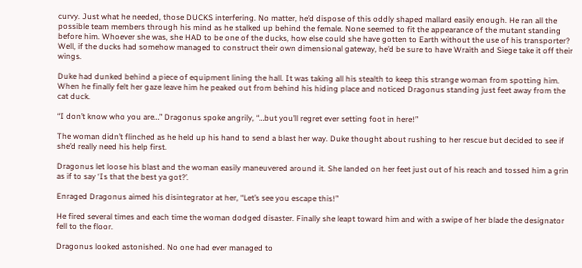curvy. Just what he needed, those DUCKS interfering. No matter, he’d dispose of this oddly shaped mallard easily enough. He ran all the possible team members through his mind as he stalked up behind the female. None seemed to fit the appearance of the mutant standing before him. Whoever she was, she HAD to be one of the ducks, how else could she have gotten to Earth without the use of his transporter? Well, if the ducks had somehow managed to construct their own dimensional gateway, he’d be sure to have Wraith and Siege take it off their wings.

Duke had dunked behind a piece of equipment lining the hall. It was taking all his stealth to keep this strange woman from spotting him. When he finally felt her gaze leave him he peaked out from behind his hiding place and noticed Dragonus standing just feet away from the cat duck.

“I don’t know who you are…” Dragonus spoke angrily, “…but you’ll regret ever setting foot in here!”

The woman didn’t flinched as he held up his hand to send a blast her way. Duke thought about rushing to her rescue but decided to see if she’d really need his help first.

Dragonus let loose his blast and the woman easily maneuvered around it. She landed on her feet just out of his reach and tossed him a grin as if to say ‘Is that the best ya got?’.

Enraged Dragonus aimed his disintegrator at her, “Let’s see you escape this!”

He fired several times and each time the woman dodged disaster. Finally she leapt toward him and with a swipe of her blade the designator fell to the floor.

Dragonus looked astonished. No one had ever managed to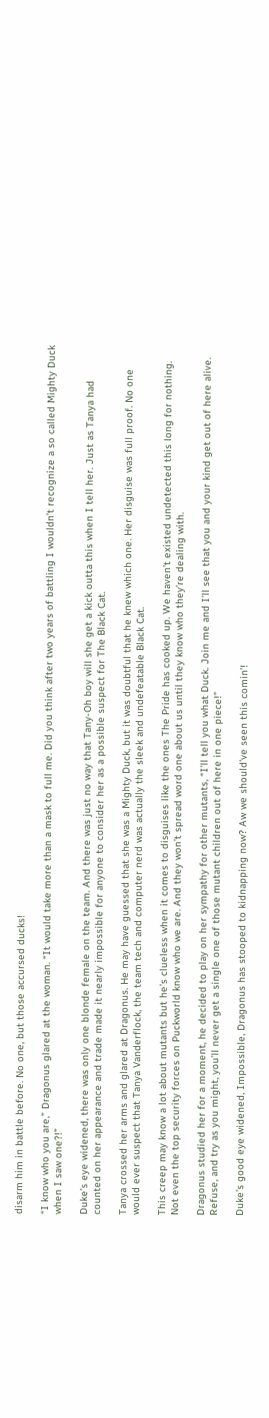disarm him in battle before. No one, but those accursed ducks!

“I know who you are,” Dragonus glared at the woman. “It would take more than a mask to full me. Did you think after two years of battling I wouldn’t recognize a so called Mighty Duck when I saw one?!”

Duke’s eye widened, there was only one blonde female on the team. And there was just no way that Tany-Oh boy will she get a kick outta this when I tell her. Just as Tanya had counted on her appearance and trade made it nearly impossible for anyone to consider her as a possible suspect for The Black Cat.

Tanya crossed her arms and glared at Dragonus. He may have guessed that she was a Mighty Duck, but it was doubtful that he knew which one. Her disguise was full proof. No one would ever suspect that Tanya Vanderflock, the team tech and computer nerd was actually the sleek and undefeatable Black Cat.

This creep may know a lot about mutants but he’s clueless when it comes to disguises like the ones The Pride has cooked up. We haven’t existed undetected this long for nothing. Not even the top security forces on Puckworld know who we are. And they won’t spread word one about us until they know who they’re dealing with.

Dragonus studied her for a moment, he decided to play on her sympathy for other mutants, “I’ll tell you what Duck. Join me and I’ll see that you and your kind get out of here alive. Refuse, and try as you might, you’ll never get a single one of those mutant children out of here in one piece!”

Duke’s good eye widened, Impossible, Dragonus has stooped to kidnapping now? Aw we should’ve seen this comin’!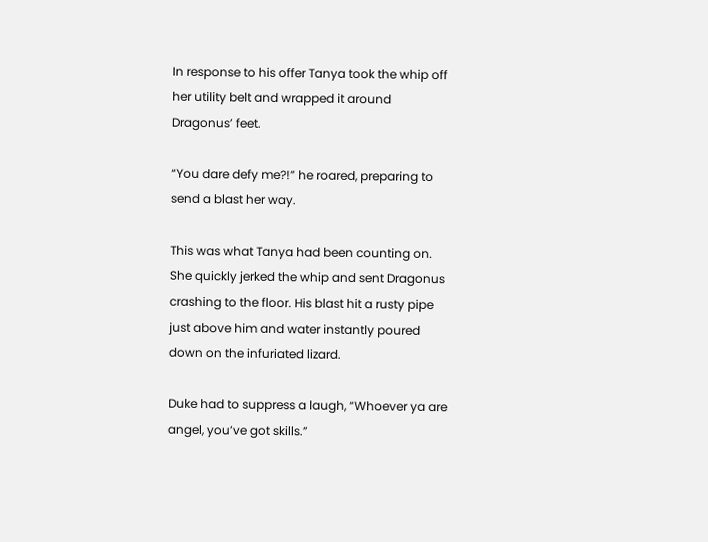In response to his offer Tanya took the whip off her utility belt and wrapped it around Dragonus’ feet.

“You dare defy me?!” he roared, preparing to send a blast her way.

This was what Tanya had been counting on. She quickly jerked the whip and sent Dragonus crashing to the floor. His blast hit a rusty pipe just above him and water instantly poured down on the infuriated lizard.

Duke had to suppress a laugh, “Whoever ya are angel, you’ve got skills.”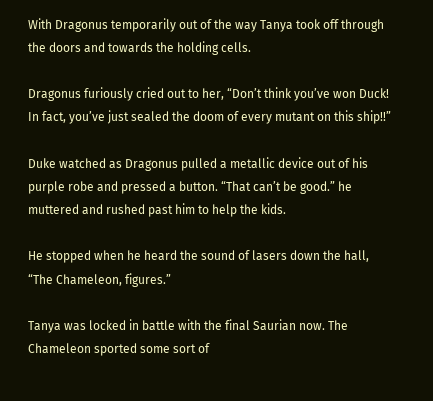With Dragonus temporarily out of the way Tanya took off through the doors and towards the holding cells.

Dragonus furiously cried out to her, “Don’t think you’ve won Duck! In fact, you’ve just sealed the doom of every mutant on this ship!!”

Duke watched as Dragonus pulled a metallic device out of his purple robe and pressed a button. “That can’t be good.” he muttered and rushed past him to help the kids.

He stopped when he heard the sound of lasers down the hall, “The Chameleon, figures.”

Tanya was locked in battle with the final Saurian now. The Chameleon sported some sort of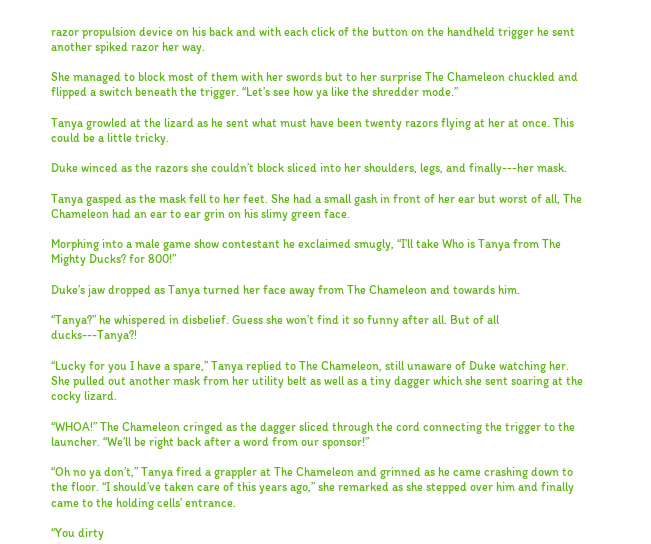razor propulsion device on his back and with each click of the button on the handheld trigger he sent another spiked razor her way.

She managed to block most of them with her swords but to her surprise The Chameleon chuckled and flipped a switch beneath the trigger. “Let’s see how ya like the shredder mode.”

Tanya growled at the lizard as he sent what must have been twenty razors flying at her at once. This could be a little tricky.

Duke winced as the razors she couldn’t block sliced into her shoulders, legs, and finally---her mask.

Tanya gasped as the mask fell to her feet. She had a small gash in front of her ear but worst of all, The Chameleon had an ear to ear grin on his slimy green face.

Morphing into a male game show contestant he exclaimed smugly, “I’ll take Who is Tanya from The Mighty Ducks? for 800!”

Duke’s jaw dropped as Tanya turned her face away from The Chameleon and towards him.

“Tanya?” he whispered in disbelief. Guess she won’t find it so funny after all. But of all ducks---Tanya?!

“Lucky for you I have a spare,” Tanya replied to The Chameleon, still unaware of Duke watching her. She pulled out another mask from her utility belt as well as a tiny dagger which she sent soaring at the cocky lizard.

“WHOA!” The Chameleon cringed as the dagger sliced through the cord connecting the trigger to the launcher. “We’ll be right back after a word from our sponsor!”

“Oh no ya don’t,” Tanya fired a grappler at The Chameleon and grinned as he came crashing down to the floor. “I should’ve taken care of this years ago,” she remarked as she stepped over him and finally came to the holding cells’ entrance.

“You dirty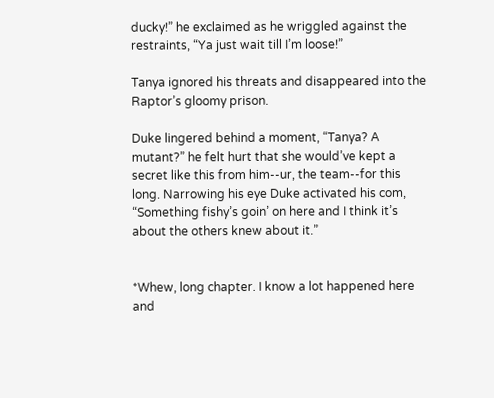ducky!” he exclaimed as he wriggled against the restraints, “Ya just wait till I’m loose!”

Tanya ignored his threats and disappeared into the Raptor’s gloomy prison.

Duke lingered behind a moment, “Tanya? A mutant?” he felt hurt that she would’ve kept a secret like this from him--ur, the team--for this long. Narrowing his eye Duke activated his com, “Something fishy’s goin’ on here and I think it’s about the others knew about it.”


*Whew, long chapter. I know a lot happened here and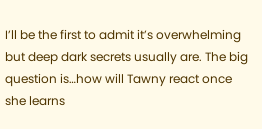I’ll be the first to admit it’s overwhelming but deep dark secrets usually are. The big question is…how will Tawny react once she learns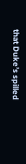that Duke’s spilled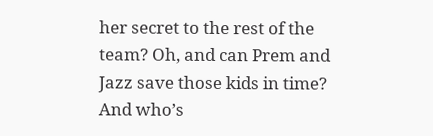her secret to the rest of the team? Oh, and can Prem and Jazz save those kids in time? And who’s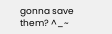gonna save them? ^_~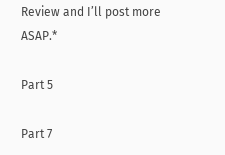Review and I’ll post more ASAP.*

Part 5

Part 7